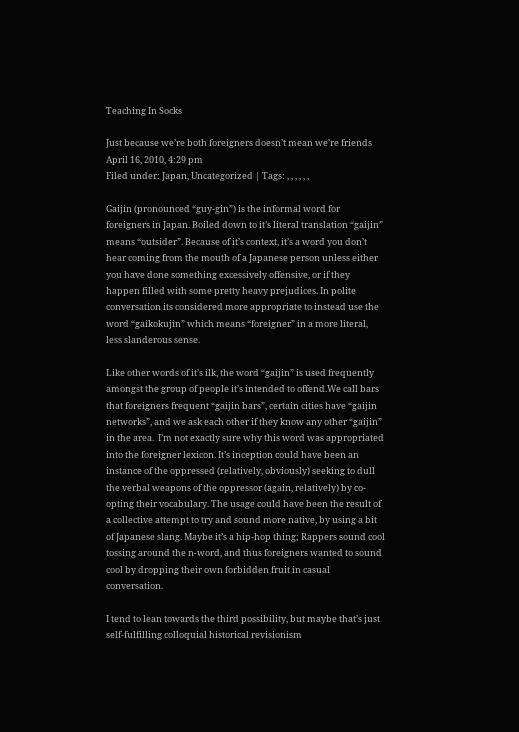Teaching In Socks

Just because we’re both foreigners doesn’t mean we’re friends
April 16, 2010, 4:29 pm
Filed under: Japan, Uncategorized | Tags: , , , , , ,

Gaijin (pronounced “guy-gin”) is the informal word for foreigners in Japan. Boiled down to it’s literal translation “gaijin” means “outsider”. Because of it’s context, it’s a word you don’t hear coming from the mouth of a Japanese person unless either you have done something excessively offensive, or if they happen filled with some pretty heavy prejudices. In polite conversation its considered more appropriate to instead use the word “gaikokujin” which means “foreigner” in a more literal, less slanderous sense.

Like other words of it’s ilk, the word “gaijin” is used frequently amongst the group of people it’s intended to offend.We call bars that foreigners frequent “gaijin bars”, certain cities have “gaijin networks”, and we ask each other if they know any other “gaijin” in the area.  I’m not exactly sure why this word was appropriated into the foreigner lexicon. It’s inception could have been an instance of the oppressed (relatively, obviously) seeking to dull the verbal weapons of the oppressor (again, relatively) by co-opting their vocabulary. The usage could have been the result of a collective attempt to try and sound more native, by using a bit of Japanese slang. Maybe it’s a hip-hop thing; Rappers sound cool tossing around the n-word, and thus foreigners wanted to sound cool by dropping their own forbidden fruit in casual conversation.

I tend to lean towards the third possibility, but maybe that’s just self-fulfilling colloquial historical revisionism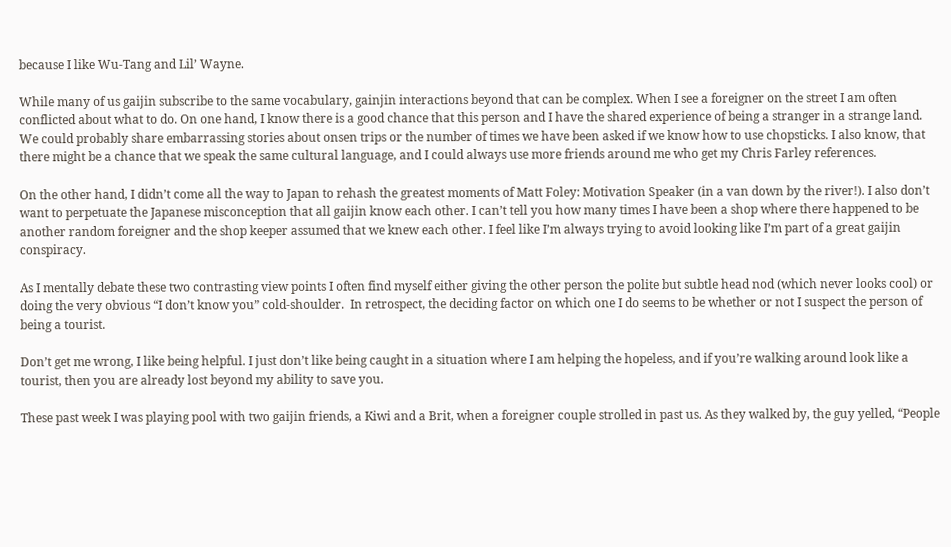because I like Wu-Tang and Lil’ Wayne.

While many of us gaijin subscribe to the same vocabulary, gainjin interactions beyond that can be complex. When I see a foreigner on the street I am often conflicted about what to do. On one hand, I know there is a good chance that this person and I have the shared experience of being a stranger in a strange land. We could probably share embarrassing stories about onsen trips or the number of times we have been asked if we know how to use chopsticks. I also know, that there might be a chance that we speak the same cultural language, and I could always use more friends around me who get my Chris Farley references.

On the other hand, I didn’t come all the way to Japan to rehash the greatest moments of Matt Foley: Motivation Speaker (in a van down by the river!). I also don’t want to perpetuate the Japanese misconception that all gaijin know each other. I can’t tell you how many times I have been a shop where there happened to be another random foreigner and the shop keeper assumed that we knew each other. I feel like I’m always trying to avoid looking like I’m part of a great gaijin conspiracy.

As I mentally debate these two contrasting view points I often find myself either giving the other person the polite but subtle head nod (which never looks cool) or doing the very obvious “I don’t know you” cold-shoulder.  In retrospect, the deciding factor on which one I do seems to be whether or not I suspect the person of being a tourist.

Don’t get me wrong, I like being helpful. I just don’t like being caught in a situation where I am helping the hopeless, and if you’re walking around look like a tourist, then you are already lost beyond my ability to save you.

These past week I was playing pool with two gaijin friends, a Kiwi and a Brit, when a foreigner couple strolled in past us. As they walked by, the guy yelled, “People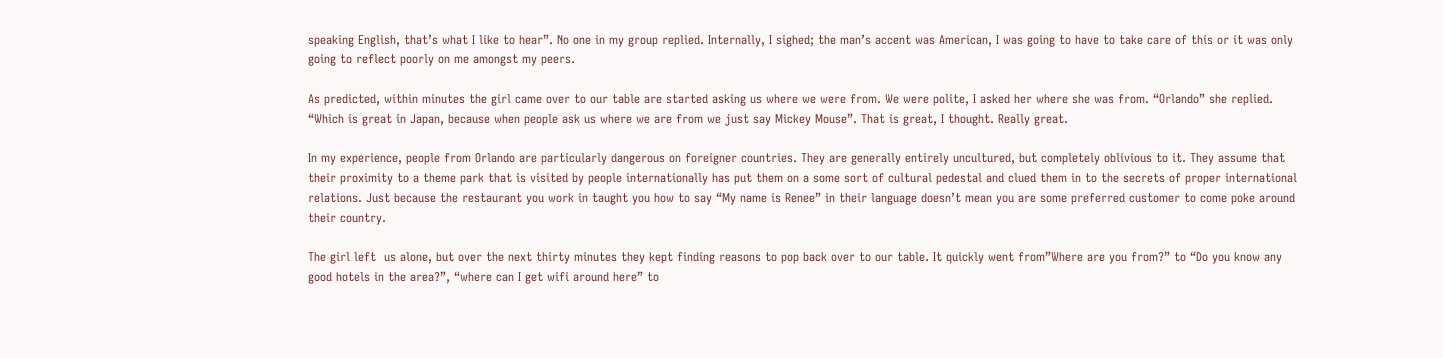speaking English, that’s what I like to hear”. No one in my group replied. Internally, I sighed; the man’s accent was American, I was going to have to take care of this or it was only going to reflect poorly on me amongst my peers.

As predicted, within minutes the girl came over to our table are started asking us where we were from. We were polite, I asked her where she was from. “Orlando” she replied. “Which is great in Japan, because when people ask us where we are from we just say Mickey Mouse”. That is great, I thought. Really great.

In my experience, people from Orlando are particularly dangerous on foreigner countries. They are generally entirely uncultured, but completely oblivious to it. They assume that their proximity to a theme park that is visited by people internationally has put them on a some sort of cultural pedestal and clued them in to the secrets of proper international relations. Just because the restaurant you work in taught you how to say “My name is Renee” in their language doesn’t mean you are some preferred customer to come poke around their country.

The girl left  us alone, but over the next thirty minutes they kept finding reasons to pop back over to our table. It quickly went from”Where are you from?” to “Do you know any good hotels in the area?”, “where can I get wifi around here” to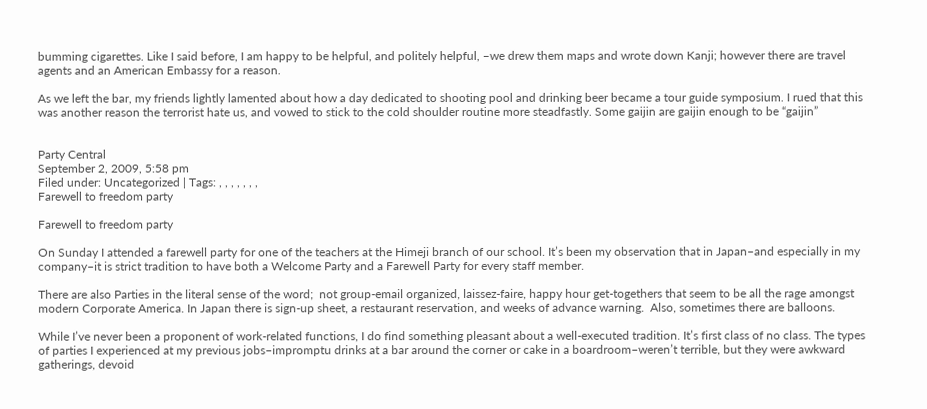bumming cigarettes. Like I said before, I am happy to be helpful, and politely helpful, –we drew them maps and wrote down Kanji; however there are travel agents and an American Embassy for a reason.

As we left the bar, my friends lightly lamented about how a day dedicated to shooting pool and drinking beer became a tour guide symposium. I rued that this was another reason the terrorist hate us, and vowed to stick to the cold shoulder routine more steadfastly. Some gaijin are gaijin enough to be “gaijin”


Party Central
September 2, 2009, 5:58 pm
Filed under: Uncategorized | Tags: , , , , , , ,
Farewell to freedom party

Farewell to freedom party

On Sunday I attended a farewell party for one of the teachers at the Himeji branch of our school. It’s been my observation that in Japan–and especially in my company–it is strict tradition to have both a Welcome Party and a Farewell Party for every staff member.

There are also Parties in the literal sense of the word;  not group-email organized, laissez-faire, happy hour get-togethers that seem to be all the rage amongst modern Corporate America. In Japan there is sign-up sheet, a restaurant reservation, and weeks of advance warning.  Also, sometimes there are balloons.

While I’ve never been a proponent of work-related functions, I do find something pleasant about a well-executed tradition. It’s first class of no class. The types of parties I experienced at my previous jobs–impromptu drinks at a bar around the corner or cake in a boardroom–weren’t terrible, but they were awkward gatherings, devoid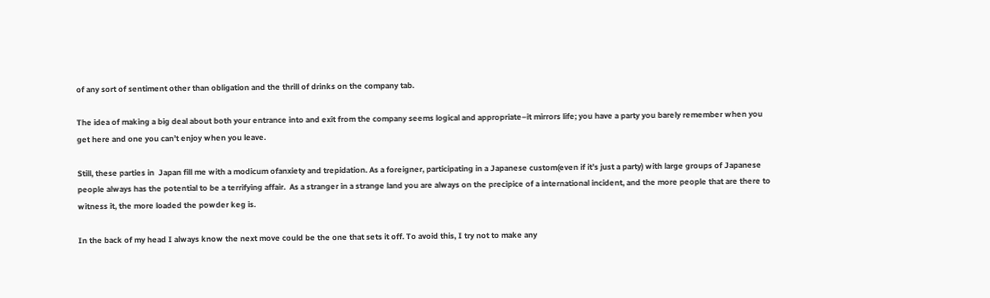of any sort of sentiment other than obligation and the thrill of drinks on the company tab.

The idea of making a big deal about both your entrance into and exit from the company seems logical and appropriate–it mirrors life; you have a party you barely remember when you get here and one you can’t enjoy when you leave.

Still, these parties in  Japan fill me with a modicum ofanxiety and trepidation. As a foreigner, participating in a Japanese custom(even if it’s just a party) with large groups of Japanese people always has the potential to be a terrifying affair.  As a stranger in a strange land you are always on the precipice of a international incident, and the more people that are there to witness it, the more loaded the powder keg is.

In the back of my head I always know the next move could be the one that sets it off. To avoid this, I try not to make any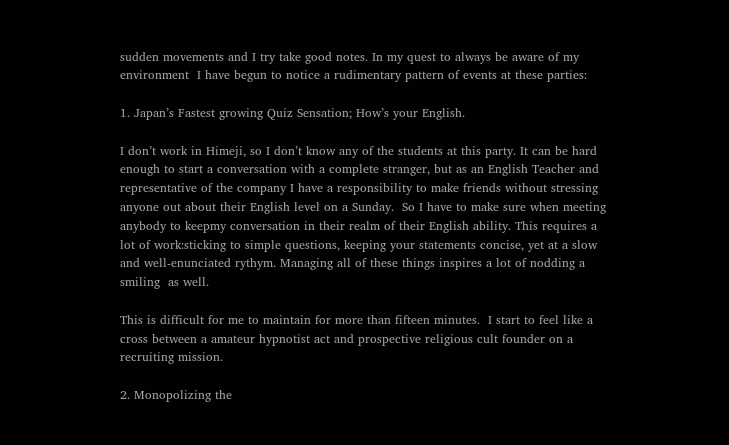sudden movements and I try take good notes. In my quest to always be aware of my environment  I have begun to notice a rudimentary pattern of events at these parties:

1. Japan’s Fastest growing Quiz Sensation; How’s your English.

I don’t work in Himeji, so I don’t know any of the students at this party. It can be hard enough to start a conversation with a complete stranger, but as an English Teacher and representative of the company I have a responsibility to make friends without stressing anyone out about their English level on a Sunday.  So I have to make sure when meeting anybody to keepmy conversation in their realm of their English ability. This requires a lot of work:sticking to simple questions, keeping your statements concise, yet at a slow and well-enunciated rythym. Managing all of these things inspires a lot of nodding a smiling  as well.

This is difficult for me to maintain for more than fifteen minutes.  I start to feel like a cross between a amateur hypnotist act and prospective religious cult founder on a recruiting mission.

2. Monopolizing the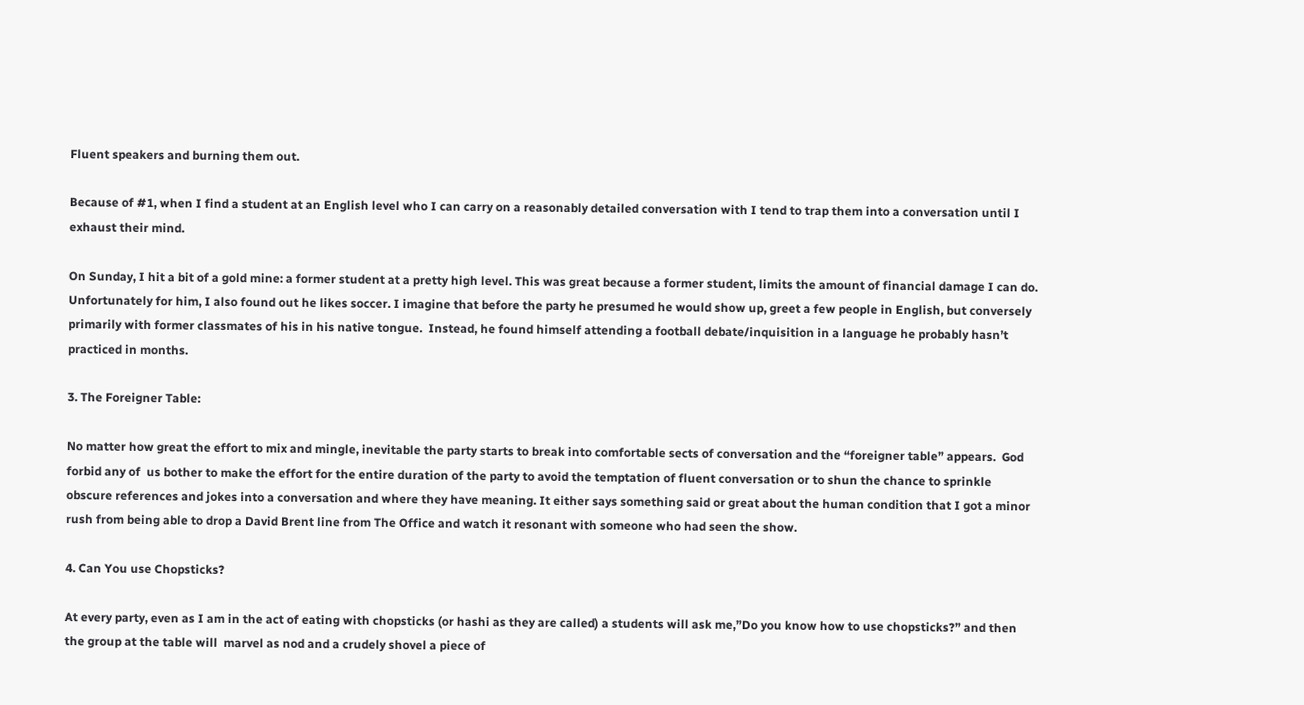Fluent speakers and burning them out.

Because of #1, when I find a student at an English level who I can carry on a reasonably detailed conversation with I tend to trap them into a conversation until I exhaust their mind.

On Sunday, I hit a bit of a gold mine: a former student at a pretty high level. This was great because a former student, limits the amount of financial damage I can do. Unfortunately for him, I also found out he likes soccer. I imagine that before the party he presumed he would show up, greet a few people in English, but conversely primarily with former classmates of his in his native tongue.  Instead, he found himself attending a football debate/inquisition in a language he probably hasn’t practiced in months.

3. The Foreigner Table:

No matter how great the effort to mix and mingle, inevitable the party starts to break into comfortable sects of conversation and the “foreigner table” appears.  God forbid any of  us bother to make the effort for the entire duration of the party to avoid the temptation of fluent conversation or to shun the chance to sprinkle obscure references and jokes into a conversation and where they have meaning. It either says something said or great about the human condition that I got a minor rush from being able to drop a David Brent line from The Office and watch it resonant with someone who had seen the show.

4. Can You use Chopsticks?

At every party, even as I am in the act of eating with chopsticks (or hashi as they are called) a students will ask me,”Do you know how to use chopsticks?” and then the group at the table will  marvel as nod and a crudely shovel a piece of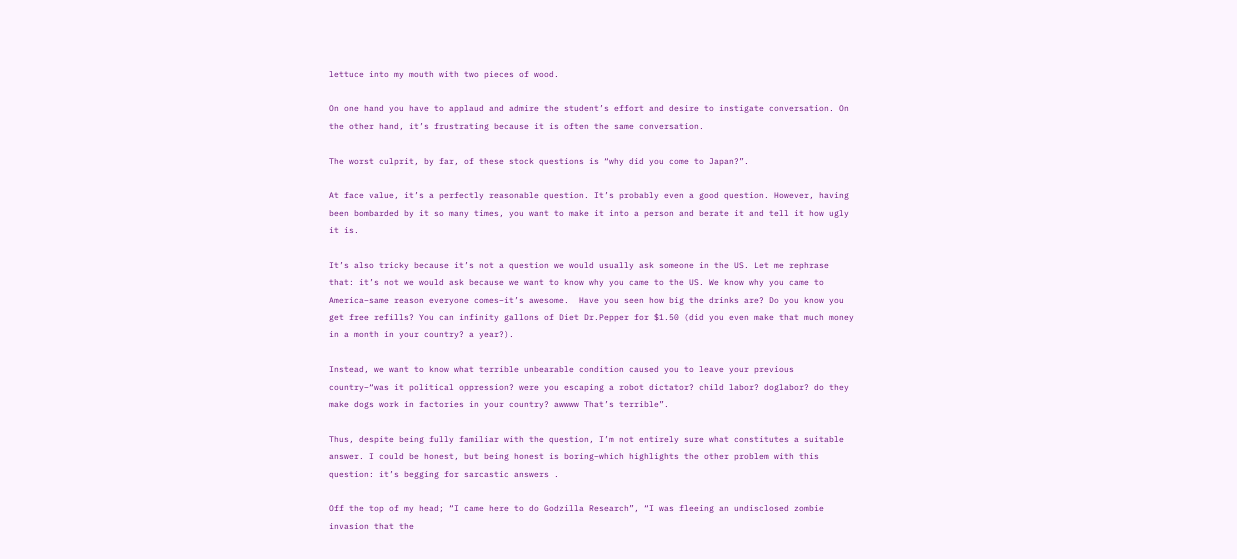lettuce into my mouth with two pieces of wood.

On one hand you have to applaud and admire the student’s effort and desire to instigate conversation. On the other hand, it’s frustrating because it is often the same conversation.

The worst culprit, by far, of these stock questions is “why did you come to Japan?”.

At face value, it’s a perfectly reasonable question. It’s probably even a good question. However, having been bombarded by it so many times, you want to make it into a person and berate it and tell it how ugly it is.

It’s also tricky because it’s not a question we would usually ask someone in the US. Let me rephrase that: it’s not we would ask because we want to know why you came to the US. We know why you came to America–same reason everyone comes–it’s awesome.  Have you seen how big the drinks are? Do you know you get free refills? You can infinity gallons of Diet Dr.Pepper for $1.50 (did you even make that much money in a month in your country? a year?).

Instead, we want to know what terrible unbearable condition caused you to leave your previous country–“was it political oppression? were you escaping a robot dictator? child labor? doglabor? do they make dogs work in factories in your country? awwww That’s terrible”.

Thus, despite being fully familiar with the question, I’m not entirely sure what constitutes a suitable answer. I could be honest, but being honest is boring–which highlights the other problem with this question: it’s begging for sarcastic answers .

Off the top of my head; “I came here to do Godzilla Research”, “I was fleeing an undisclosed zombie invasion that the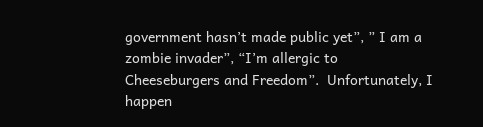government hasn’t made public yet”, ” I am a zombie invader”, “I’m allergic to Cheeseburgers and Freedom”.  Unfortunately, I happen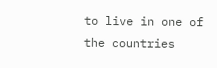to live in one of the countries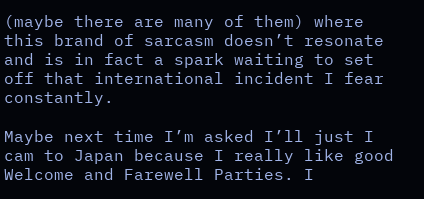(maybe there are many of them) where this brand of sarcasm doesn’t resonate and is in fact a spark waiting to set off that international incident I fear constantly.

Maybe next time I’m asked I’ll just I cam to Japan because I really like good Welcome and Farewell Parties. I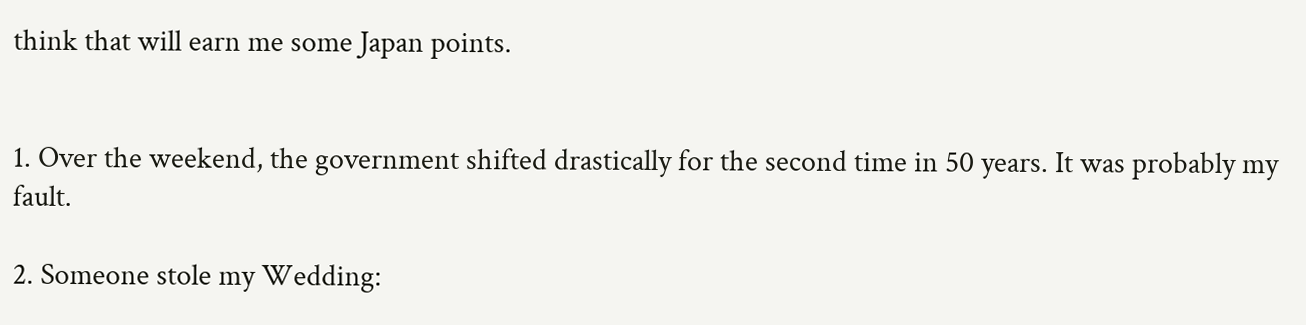think that will earn me some Japan points.


1. Over the weekend, the government shifted drastically for the second time in 50 years. It was probably my fault.

2. Someone stole my Wedding: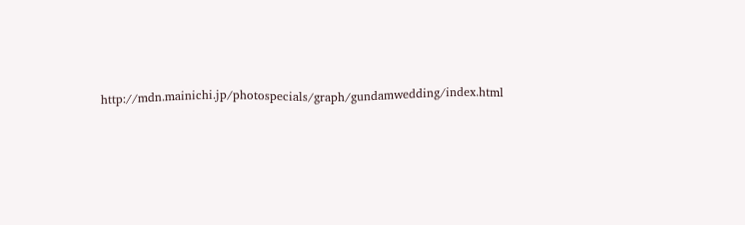http://mdn.mainichi.jp/photospecials/graph/gundamwedding/index.html